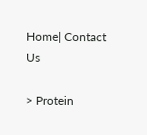Home| Contact Us

> Protein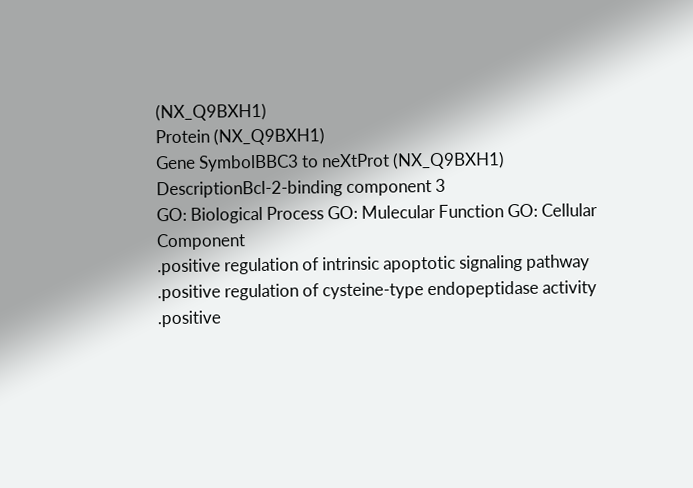(NX_Q9BXH1)
Protein (NX_Q9BXH1)
Gene SymbolBBC3 to neXtProt (NX_Q9BXH1)
DescriptionBcl-2-binding component 3
GO: Biological Process GO: Mulecular Function GO: Cellular Component
.positive regulation of intrinsic apoptotic signaling pathway
.positive regulation of cysteine-type endopeptidase activity
.positive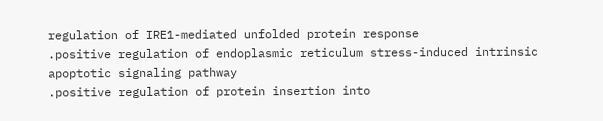regulation of IRE1-mediated unfolded protein response
.positive regulation of endoplasmic reticulum stress-induced intrinsic apoptotic signaling pathway
.positive regulation of protein insertion into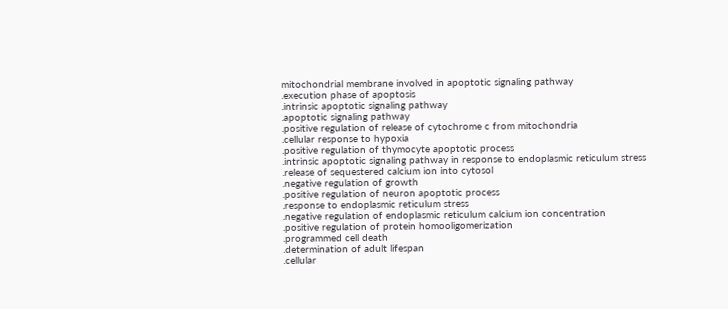mitochondrial membrane involved in apoptotic signaling pathway
.execution phase of apoptosis
.intrinsic apoptotic signaling pathway
.apoptotic signaling pathway
.positive regulation of release of cytochrome c from mitochondria
.cellular response to hypoxia
.positive regulation of thymocyte apoptotic process
.intrinsic apoptotic signaling pathway in response to endoplasmic reticulum stress
.release of sequestered calcium ion into cytosol
.negative regulation of growth
.positive regulation of neuron apoptotic process
.response to endoplasmic reticulum stress
.negative regulation of endoplasmic reticulum calcium ion concentration
.positive regulation of protein homooligomerization
.programmed cell death
.determination of adult lifespan
.cellular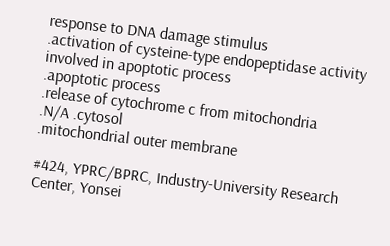response to DNA damage stimulus
.activation of cysteine-type endopeptidase activity involved in apoptotic process
.apoptotic process
.release of cytochrome c from mitochondria
.N/A .cytosol
.mitochondrial outer membrane

#424, YPRC/BPRC, Industry-University Research Center, Yonsei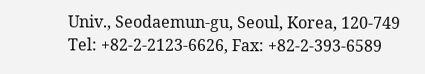Univ., Seodaemun-gu, Seoul, Korea, 120-749
Tel: +82-2-2123-6626, Fax: +82-2-393-6589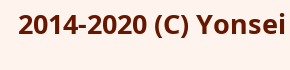2014-2020 (C) Yonsei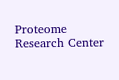Proteome Research Center